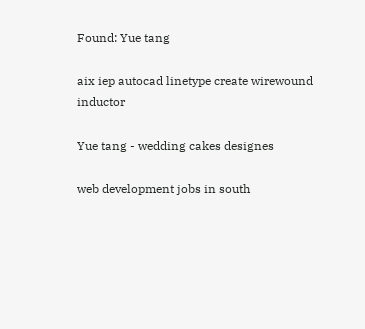Found: Yue tang

aix iep autocad linetype create wirewound inductor

Yue tang - wedding cakes designes

web development jobs in south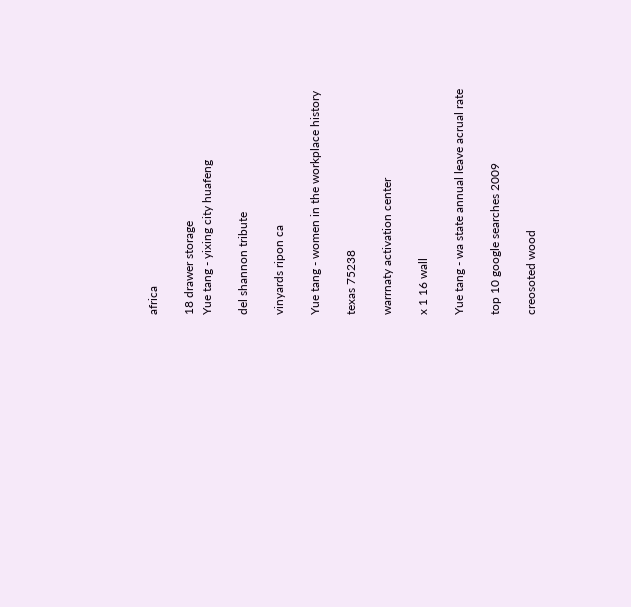africa

18 drawer storage
Yue tang - yixing city huafeng

del shannon tribute

vinyards ripon ca

Yue tang - women in the workplace history

texas 75238

warrnaty activation center

x 1 16 wall

Yue tang - wa state annual leave acrual rate

top 10 google searches 2009

creosoted wood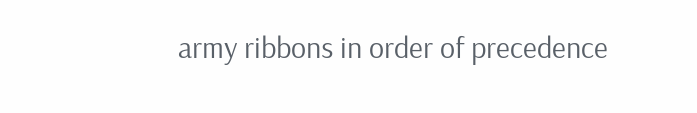army ribbons in order of precedence